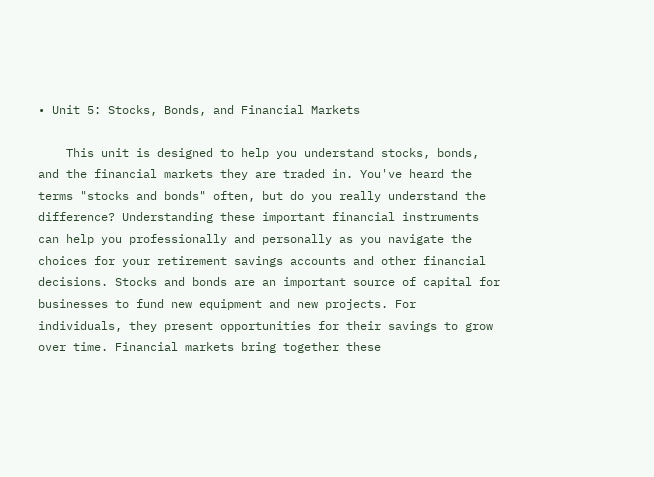• Unit 5: Stocks, Bonds, and Financial Markets

    This unit is designed to help you understand stocks, bonds, and the financial markets they are traded in. You've heard the terms "stocks and bonds" often, but do you really understand the difference? Understanding these important financial instruments can help you professionally and personally as you navigate the choices for your retirement savings accounts and other financial decisions. Stocks and bonds are an important source of capital for businesses to fund new equipment and new projects. For individuals, they present opportunities for their savings to grow over time. Financial markets bring together these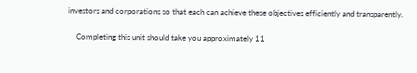investors and corporations so that each can achieve these objectives efficiently and transparently.

    Completing this unit should take you approximately 11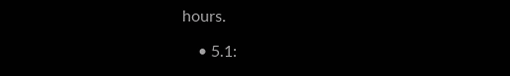hours.

    • 5.1: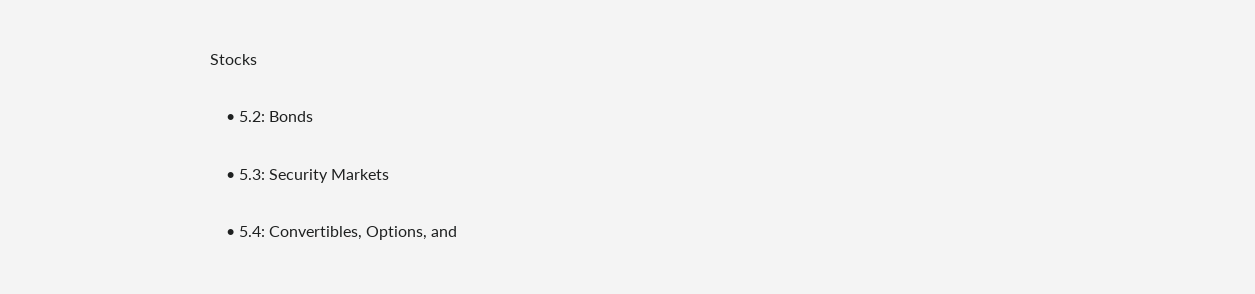Stocks

    • 5.2: Bonds

    • 5.3: Security Markets

    • 5.4: Convertibles, Options, and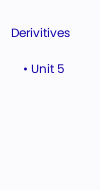Derivitives

    • Unit 5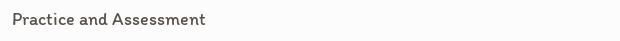Practice and Assessment